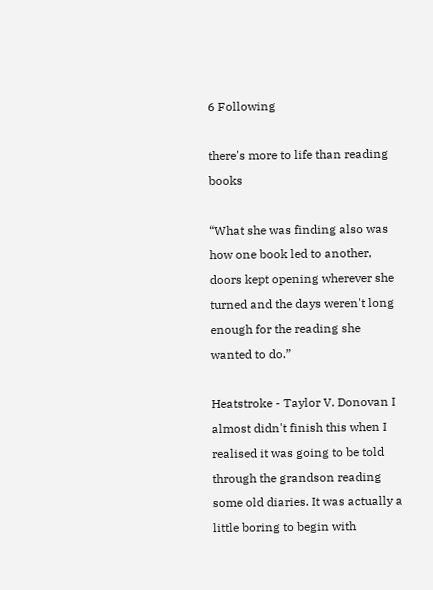6 Following

there's more to life than reading books

“What she was finding also was how one book led to another, doors kept opening wherever she turned and the days weren't long enough for the reading she wanted to do.”

Heatstroke - Taylor V. Donovan I almost didn't finish this when I realised it was going to be told through the grandson reading some old diaries. It was actually a little boring to begin with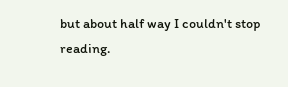but about half way I couldn't stop reading.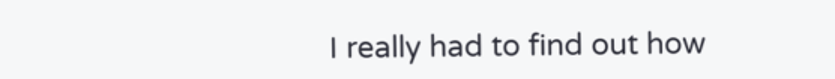I really had to find out how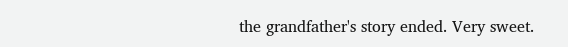the grandfather's story ended. Very sweet.